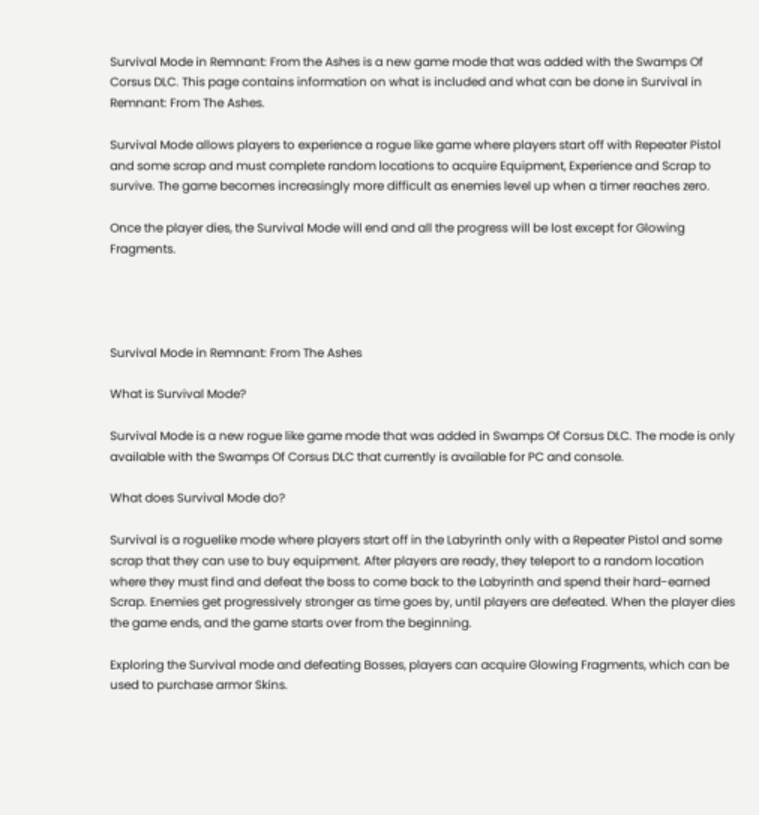Survival Mode in Remnant: From the Ashes is a new game mode that was added with the Swamps Of Corsus DLC. This page contains information on what is included and what can be done in Survival in Remnant: From The Ashes.

Survival Mode allows players to experience a rogue like game where players start off with Repeater Pistol and some scrap and must complete random locations to acquire Equipment, Experience and Scrap to survive. The game becomes increasingly more difficult as enemies level up when a timer reaches zero.

Once the player dies, the Survival Mode will end and all the progress will be lost except for Glowing Fragments.




Survival Mode in Remnant: From The Ashes

What is Survival Mode?

Survival Mode is a new rogue like game mode that was added in Swamps Of Corsus DLC. The mode is only available with the Swamps Of Corsus DLC that currently is available for PC and console.

What does Survival Mode do?

Survival is a roguelike mode where players start off in the Labyrinth only with a Repeater Pistol and some scrap that they can use to buy equipment. After players are ready, they teleport to a random location where they must find and defeat the boss to come back to the Labyrinth and spend their hard-earned Scrap. Enemies get progressively stronger as time goes by, until players are defeated. When the player dies the game ends, and the game starts over from the beginning.

Exploring the Survival mode and defeating Bosses, players can acquire Glowing Fragments, which can be used to purchase armor Skins.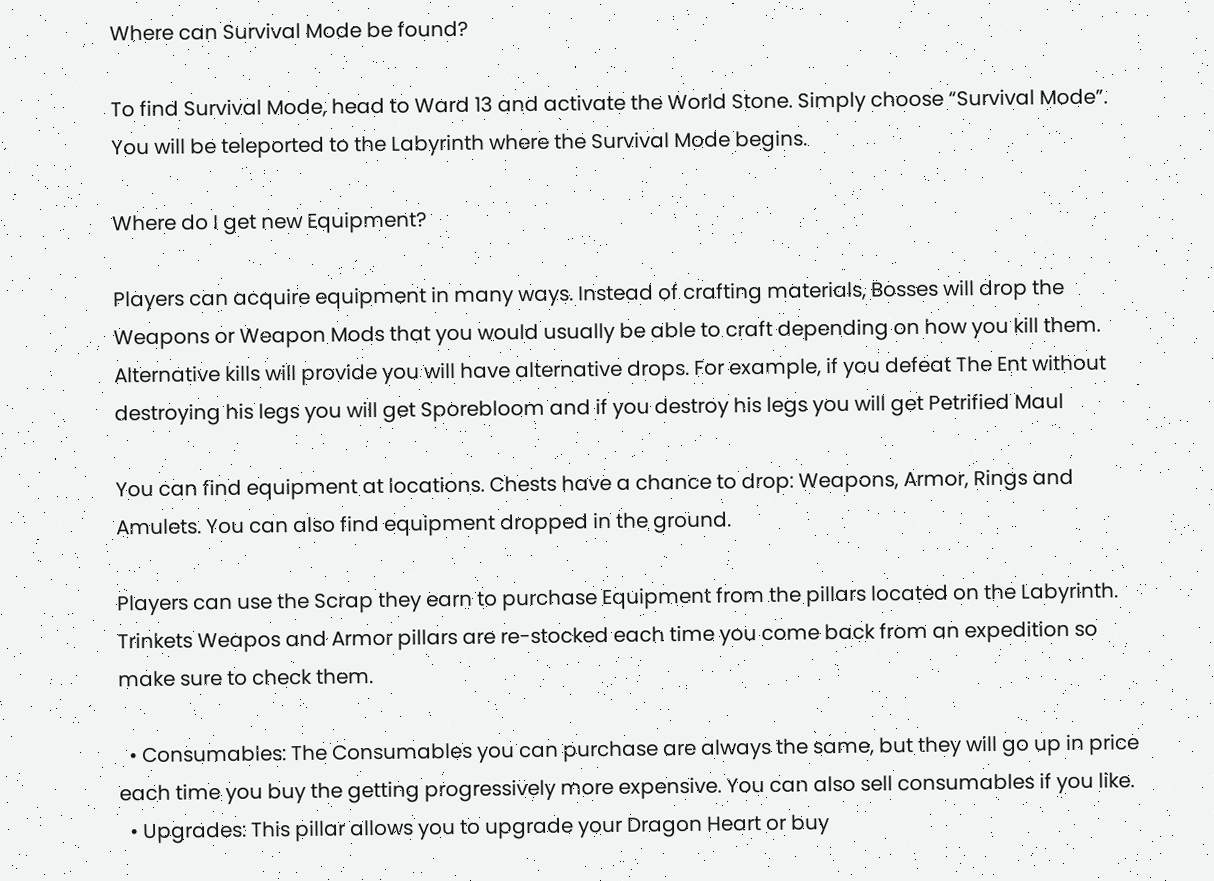Where can Survival Mode be found?

To find Survival Mode, head to Ward 13 and activate the World Stone. Simply choose “Survival Mode”. You will be teleported to the Labyrinth where the Survival Mode begins.

Where do I get new Equipment?

Players can acquire equipment in many ways. Instead of crafting materials, Bosses will drop the Weapons or Weapon Mods that you would usually be able to craft depending on how you kill them. Alternative kills will provide you will have alternative drops. For example, if you defeat The Ent without destroying his legs you will get Sporebloom and if you destroy his legs you will get Petrified Maul

You can find equipment at locations. Chests have a chance to drop: Weapons, Armor, Rings and Amulets. You can also find equipment dropped in the ground.

Players can use the Scrap they earn to purchase Equipment from the pillars located on the Labyrinth. Trinkets Weapos and Armor pillars are re-stocked each time you come back from an expedition so make sure to check them.

  • Consumables: The Consumables you can purchase are always the same, but they will go up in price each time you buy the getting progressively more expensive. You can also sell consumables if you like.
  • Upgrades: This pillar allows you to upgrade your Dragon Heart or buy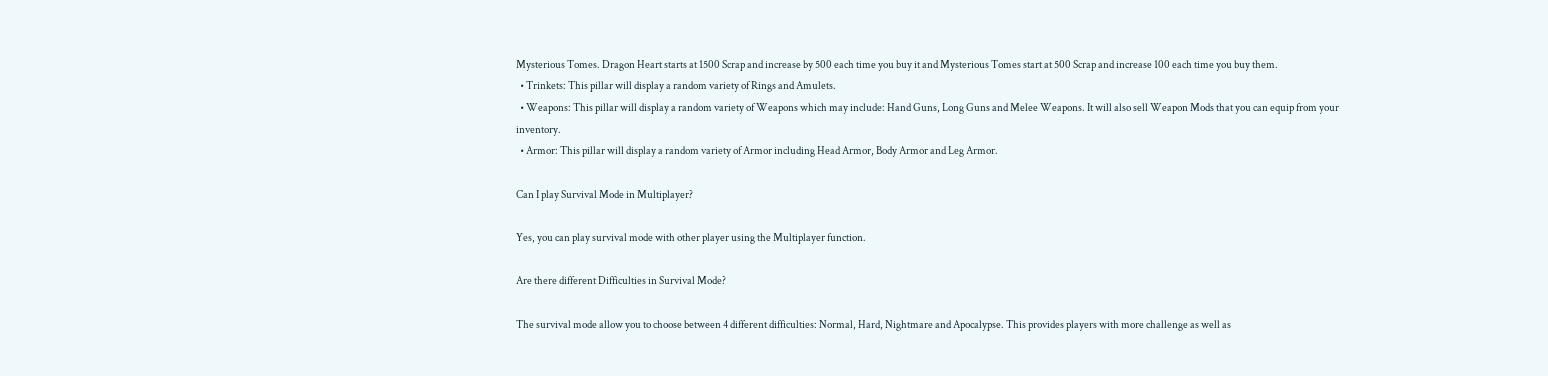Mysterious Tomes. Dragon Heart starts at 1500 Scrap and increase by 500 each time you buy it and Mysterious Tomes start at 500 Scrap and increase 100 each time you buy them.
  • Trinkets: This pillar will display a random variety of Rings and Amulets.
  • Weapons: This pillar will display a random variety of Weapons which may include: Hand Guns, Long Guns and Melee Weapons. It will also sell Weapon Mods that you can equip from your inventory.
  • Armor: This pillar will display a random variety of Armor including Head Armor, Body Armor and Leg Armor.

Can I play Survival Mode in Multiplayer?

Yes, you can play survival mode with other player using the Multiplayer function.

Are there different Difficulties in Survival Mode?

The survival mode allow you to choose between 4 different difficulties: Normal, Hard, Nightmare and Apocalypse. This provides players with more challenge as well as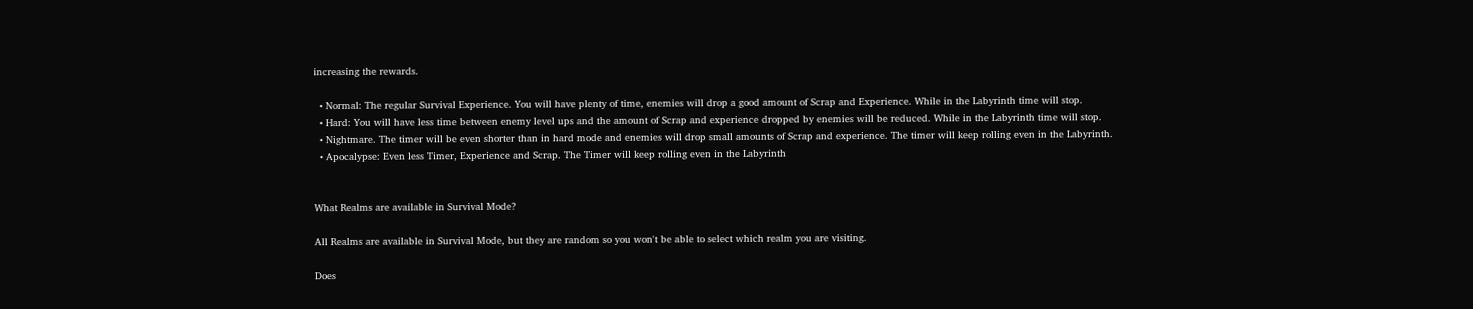increasing the rewards.

  • Normal: The regular Survival Experience. You will have plenty of time, enemies will drop a good amount of Scrap and Experience. While in the Labyrinth time will stop.
  • Hard: You will have less time between enemy level ups and the amount of Scrap and experience dropped by enemies will be reduced. While in the Labyrinth time will stop.
  • Nightmare. The timer will be even shorter than in hard mode and enemies will drop small amounts of Scrap and experience. The timer will keep rolling even in the Labyrinth.
  • Apocalypse: Even less Timer, Experience and Scrap. The Timer will keep rolling even in the Labyrinth


What Realms are available in Survival Mode?

All Realms are available in Survival Mode, but they are random so you won't be able to select which realm you are visiting.

Does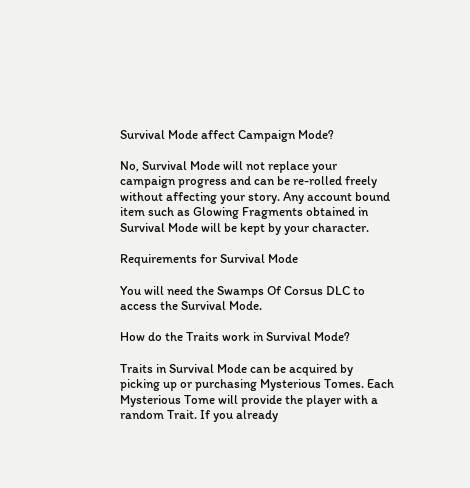Survival Mode affect Campaign Mode?

No, Survival Mode will not replace your campaign progress and can be re-rolled freely without affecting your story. Any account bound item such as Glowing Fragments obtained in Survival Mode will be kept by your character.

Requirements for Survival Mode

You will need the Swamps Of Corsus DLC to access the Survival Mode.

How do the Traits work in Survival Mode?

Traits in Survival Mode can be acquired by picking up or purchasing Mysterious Tomes. Each Mysterious Tome will provide the player with a random Trait. If you already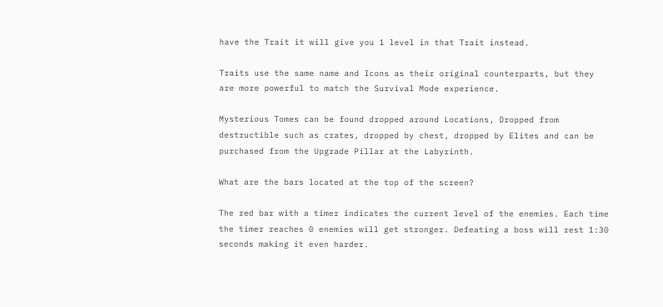have the Trait it will give you 1 level in that Trait instead.

Traits use the same name and Icons as their original counterparts, but they are more powerful to match the Survival Mode experience.

Mysterious Tomes can be found dropped around Locations, Dropped from destructible such as crates, dropped by chest, dropped by Elites and can be purchased from the Upgrade Pillar at the Labyrinth.

What are the bars located at the top of the screen?

The red bar with a timer indicates the current level of the enemies. Each time the timer reaches 0 enemies will get stronger. Defeating a boss will rest 1:30 seconds making it even harder.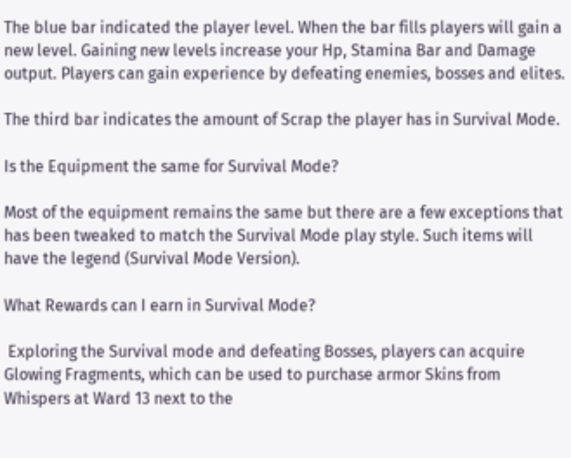The blue bar indicated the player level. When the bar fills players will gain a new level. Gaining new levels increase your Hp, Stamina Bar and Damage output. Players can gain experience by defeating enemies, bosses and elites.

The third bar indicates the amount of Scrap the player has in Survival Mode.

Is the Equipment the same for Survival Mode?

Most of the equipment remains the same but there are a few exceptions that has been tweaked to match the Survival Mode play style. Such items will have the legend (Survival Mode Version).

What Rewards can I earn in Survival Mode?

 Exploring the Survival mode and defeating Bosses, players can acquire Glowing Fragments, which can be used to purchase armor Skins from Whispers at Ward 13 next to the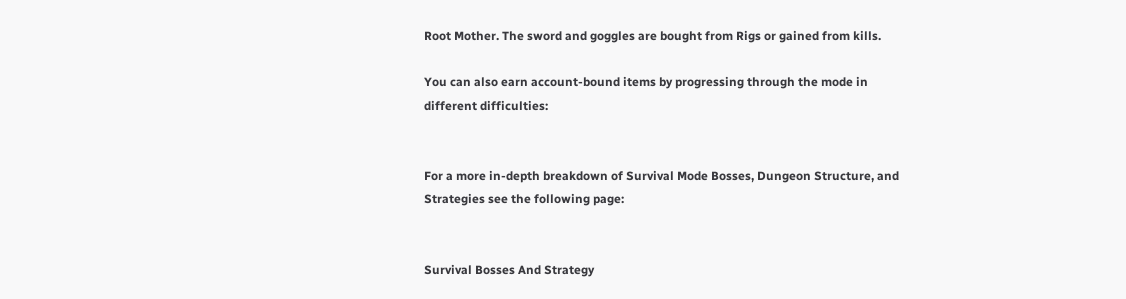Root Mother. The sword and goggles are bought from Rigs or gained from kills.

You can also earn account-bound items by progressing through the mode in different difficulties:


For a more in-depth breakdown of Survival Mode Bosses, Dungeon Structure, and Strategies see the following page:


Survival Bosses And Strategy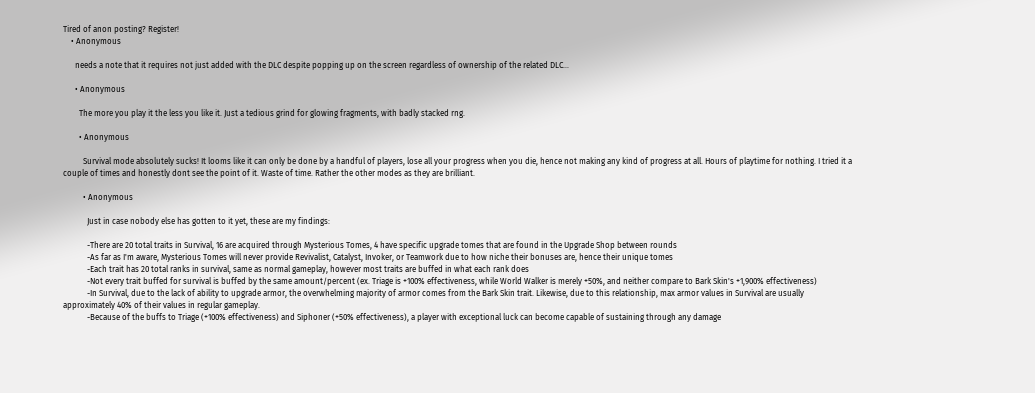Tired of anon posting? Register!
    • Anonymous

      needs a note that it requires not just added with the DLC despite popping up on the screen regardless of ownership of the related DLC...

      • Anonymous

        The more you play it the less you like it. Just a tedious grind for glowing fragments, with badly stacked rng.

        • Anonymous

          Survival mode absolutely sucks! It looms like it can only be done by a handful of players, lose all your progress when you die, hence not making any kind of progress at all. Hours of playtime for nothing. I tried it a couple of times and honestly dont see the point of it. Waste of time. Rather the other modes as they are brilliant.

          • Anonymous

            Just in case nobody else has gotten to it yet, these are my findings:

            -There are 20 total traits in Survival, 16 are acquired through Mysterious Tomes, 4 have specific upgrade tomes that are found in the Upgrade Shop between rounds
            -As far as I'm aware, Mysterious Tomes will never provide Revivalist, Catalyst, Invoker, or Teamwork due to how niche their bonuses are, hence their unique tomes
            -Each trait has 20 total ranks in survival, same as normal gameplay, however most traits are buffed in what each rank does
            -Not every trait buffed for survival is buffed by the same amount/percent (ex. Triage is +100% effectiveness, while World Walker is merely +50%, and neither compare to Bark Skin's +1,900% effectiveness)
            -In Survival, due to the lack of ability to upgrade armor, the overwhelming majority of armor comes from the Bark Skin trait. Likewise, due to this relationship, max armor values in Survival are usually approximately 40% of their values in regular gameplay.
            -Because of the buffs to Triage (+100% effectiveness) and Siphoner (+50% effectiveness), a player with exceptional luck can become capable of sustaining through any damage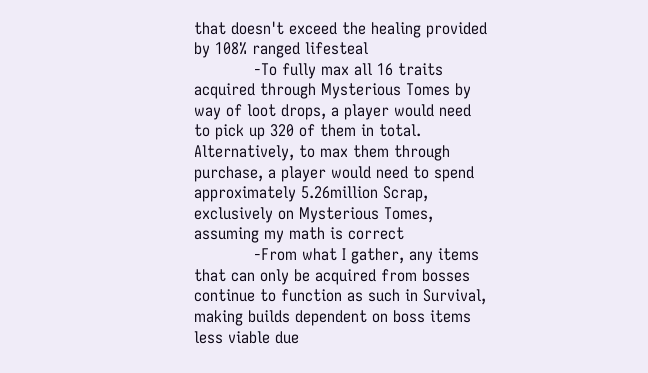that doesn't exceed the healing provided by 108% ranged lifesteal
            -To fully max all 16 traits acquired through Mysterious Tomes by way of loot drops, a player would need to pick up 320 of them in total. Alternatively, to max them through purchase, a player would need to spend approximately 5.26million Scrap, exclusively on Mysterious Tomes, assuming my math is correct
            -From what I gather, any items that can only be acquired from bosses continue to function as such in Survival, making builds dependent on boss items less viable due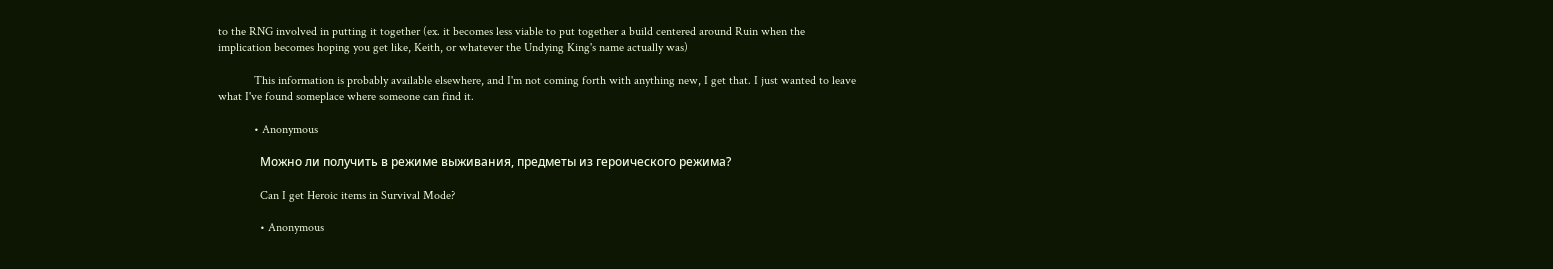to the RNG involved in putting it together (ex. it becomes less viable to put together a build centered around Ruin when the implication becomes hoping you get like, Keith, or whatever the Undying King's name actually was)

            This information is probably available elsewhere, and I'm not coming forth with anything new, I get that. I just wanted to leave what I've found someplace where someone can find it.

            • Anonymous

              Можно ли получить в режиме выживания, предметы из героического режима?

              Can I get Heroic items in Survival Mode?

              • Anonymous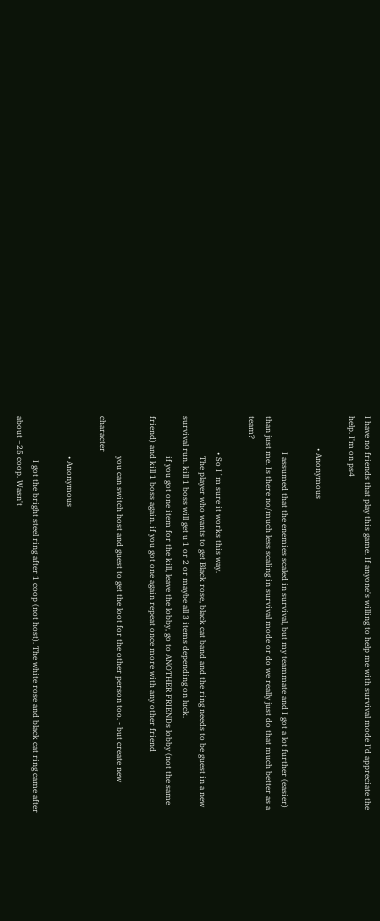I have no friends that play this game. If anyone's willing to help me with survival mode I'd appreciate the help. I'm on ps4

                • Anonymous

                  I assumed that the enemies scaled in survival, but my teammate and I got a lot further (easier) than just me. Is there no/much less scaling in survival mode or do we really just do that much better as a team?

                  • So I´m sure it works this way.
                    The player who wants to get Black rose, black cat band and the ring needs to be guest in a new survival run. kill 1 boss will get u 1 or 2 or maybe all 3 items depending on luck.
                    if you got one item for the kill, leave the lobby, go to ANOTHER FRIENDs lobby (not the same friend) and kill 1 boss again. if you got one again repeat once more with any other friend

                    you can switch host and guest to get the loot for the other person too. - but create new character

                    • Anonymous

                      I got the bright steel ring after 1 coop (not host). The white rose and black cat ring came after about ~25 coop. Wasn't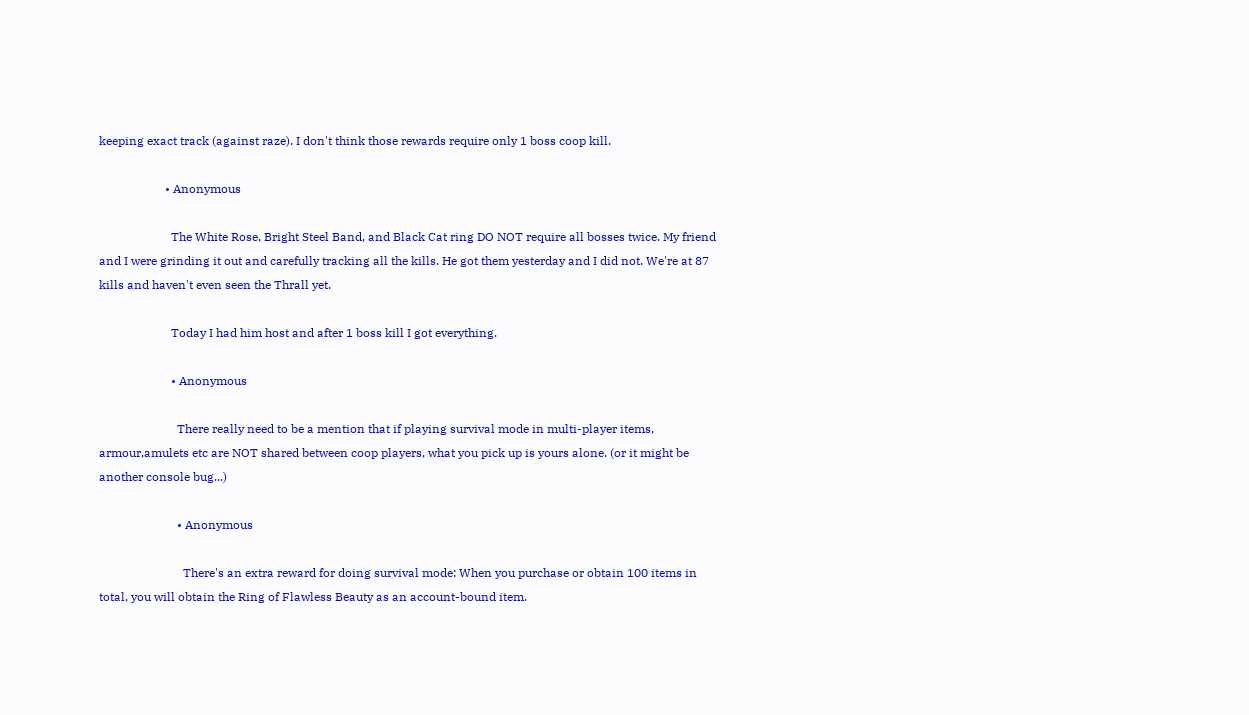keeping exact track (against raze). I don't think those rewards require only 1 boss coop kill.

                      • Anonymous

                        The White Rose, Bright Steel Band, and Black Cat ring DO NOT require all bosses twice. My friend and I were grinding it out and carefully tracking all the kills. He got them yesterday and I did not. We're at 87 kills and haven't even seen the Thrall yet.

                        Today I had him host and after 1 boss kill I got everything.

                        • Anonymous

                          There really need to be a mention that if playing survival mode in multi-player items, armour,amulets etc are NOT shared between coop players, what you pick up is yours alone. (or it might be another console bug...)

                          • Anonymous

                            There's an extra reward for doing survival mode: When you purchase or obtain 100 items in total, you will obtain the Ring of Flawless Beauty as an account-bound item.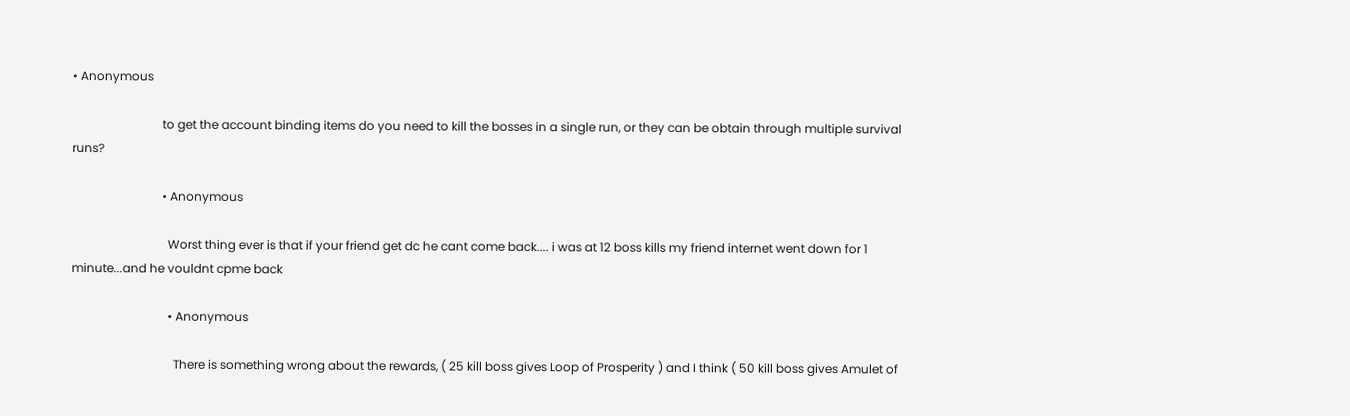• Anonymous

                              to get the account binding items do you need to kill the bosses in a single run, or they can be obtain through multiple survival runs?

                              • Anonymous

                                Worst thing ever is that if your friend get dc he cant come back.... i was at 12 boss kills my friend internet went down for 1 minute...and he vouldnt cpme back

                                • Anonymous

                                  There is something wrong about the rewards, ( 25 kill boss gives Loop of Prosperity ) and I think ( 50 kill boss gives Amulet of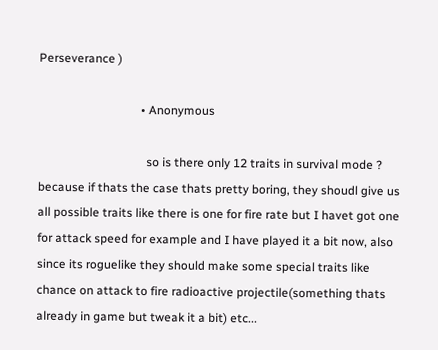Perseverance )

                                  • Anonymous

                                    so is there only 12 traits in survival mode ? because if thats the case thats pretty boring, they shoudl give us all possible traits like there is one for fire rate but I havet got one for attack speed for example and I have played it a bit now, also since its roguelike they should make some special traits like chance on attack to fire radioactive projectile(something thats already in game but tweak it a bit) etc...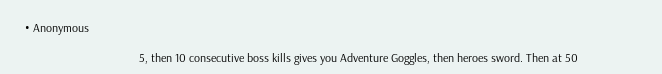• Anonymous

                                      5, then 10 consecutive boss kills gives you Adventure Goggles, then heroes sword. Then at 50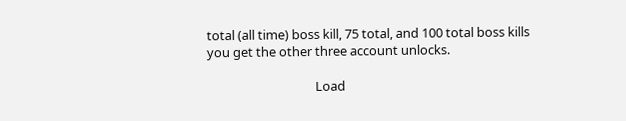total (all time) boss kill, 75 total, and 100 total boss kills you get the other three account unlocks.

                                    Load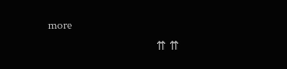more
                                    ⇈ ⇈